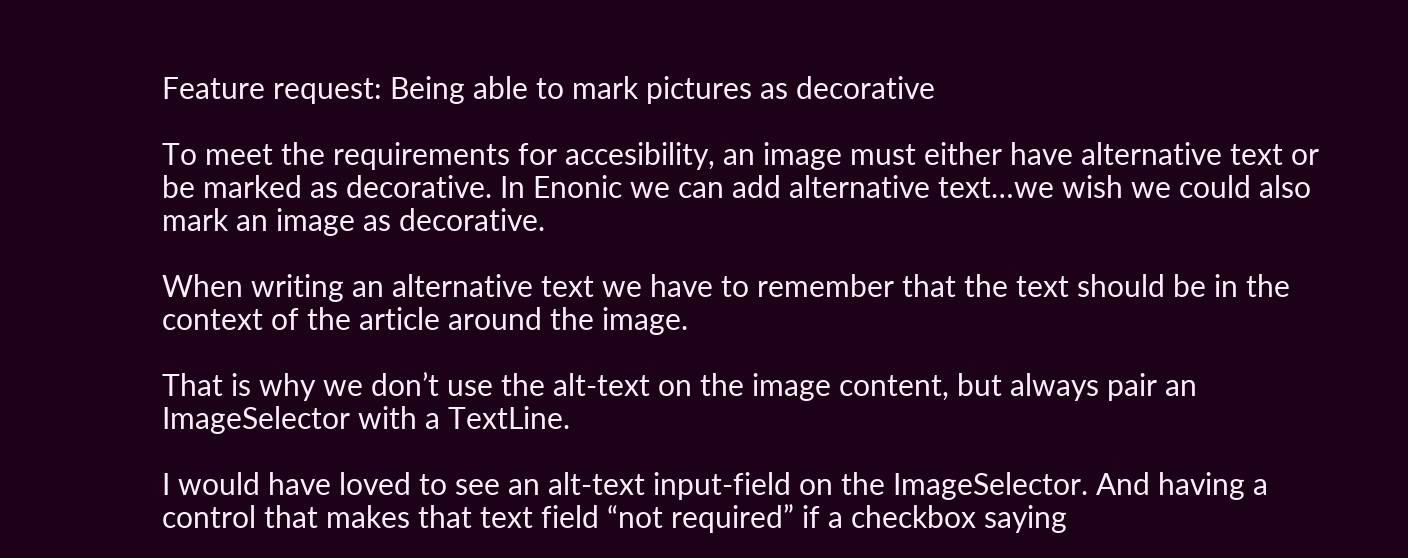Feature request: Being able to mark pictures as decorative

To meet the requirements for accesibility, an image must either have alternative text or be marked as decorative. In Enonic we can add alternative text…we wish we could also mark an image as decorative.

When writing an alternative text we have to remember that the text should be in the context of the article around the image.

That is why we don’t use the alt-text on the image content, but always pair an ImageSelector with a TextLine.

I would have loved to see an alt-text input-field on the ImageSelector. And having a control that makes that text field “not required” if a checkbox saying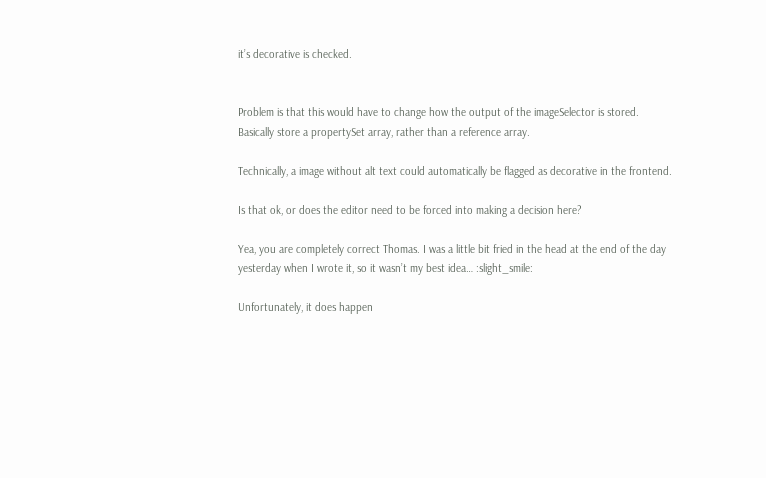it’s decorative is checked.


Problem is that this would have to change how the output of the imageSelector is stored. Basically store a propertySet array, rather than a reference array.

Technically, a image without alt text could automatically be flagged as decorative in the frontend.

Is that ok, or does the editor need to be forced into making a decision here?

Yea, you are completely correct Thomas. I was a little bit fried in the head at the end of the day yesterday when I wrote it, so it wasn’t my best idea… :slight_smile:

Unfortunately, it does happen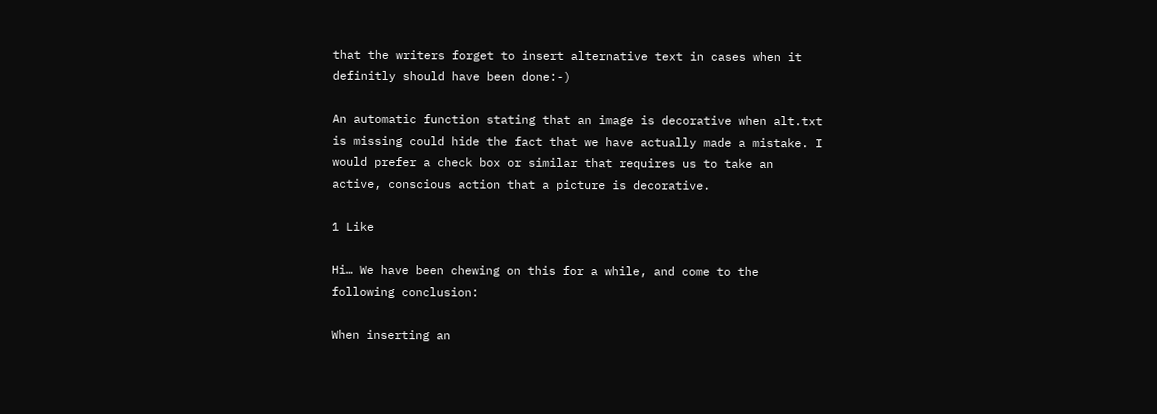that the writers forget to insert alternative text in cases when it definitly should have been done:-)

An automatic function stating that an image is decorative when alt.txt is missing could hide the fact that we have actually made a mistake. I would prefer a check box or similar that requires us to take an active, conscious action that a picture is decorative.

1 Like

Hi… We have been chewing on this for a while, and come to the following conclusion:

When inserting an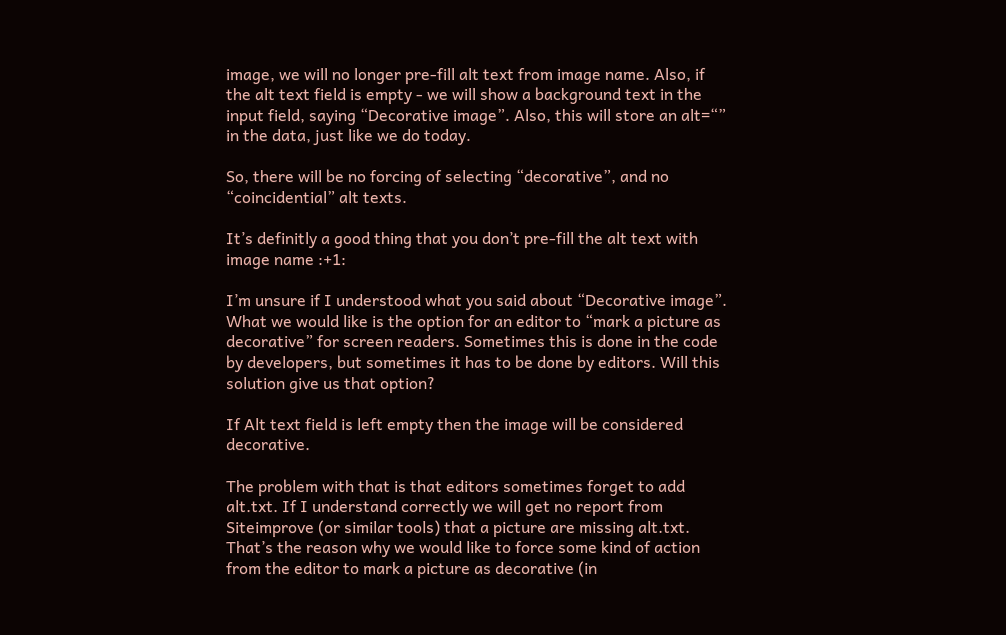image, we will no longer pre-fill alt text from image name. Also, if the alt text field is empty - we will show a background text in the input field, saying “Decorative image”. Also, this will store an alt=“” in the data, just like we do today.

So, there will be no forcing of selecting “decorative”, and no “coincidential” alt texts.

It’s definitly a good thing that you don’t pre-fill the alt text with image name :+1:

I’m unsure if I understood what you said about “Decorative image”. What we would like is the option for an editor to “mark a picture as decorative” for screen readers. Sometimes this is done in the code by developers, but sometimes it has to be done by editors. Will this solution give us that option?

If Alt text field is left empty then the image will be considered decorative.

The problem with that is that editors sometimes forget to add alt.txt. If I understand correctly we will get no report from Siteimprove (or similar tools) that a picture are missing alt.txt. That’s the reason why we would like to force some kind of action from the editor to mark a picture as decorative (in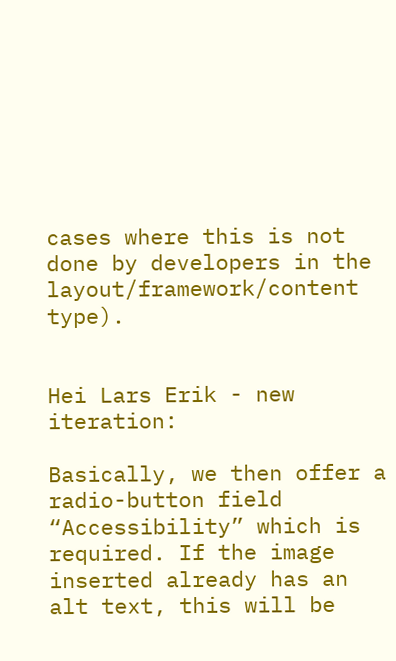cases where this is not done by developers in the layout/framework/content type).


Hei Lars Erik - new iteration:

Basically, we then offer a radio-button field “Accessibility” which is required. If the image inserted already has an alt text, this will be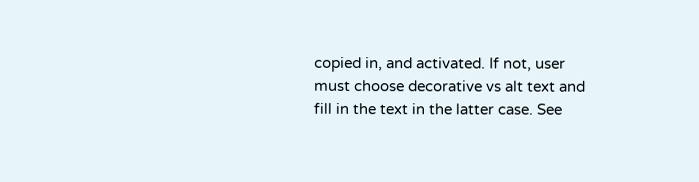copied in, and activated. If not, user must choose decorative vs alt text and fill in the text in the latter case. See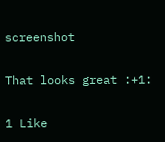screenshot

That looks great :+1:

1 Like